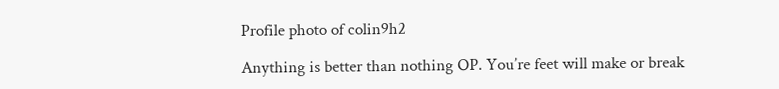Profile photo of colin9h2

Anything is better than nothing OP. You’re feet will make or break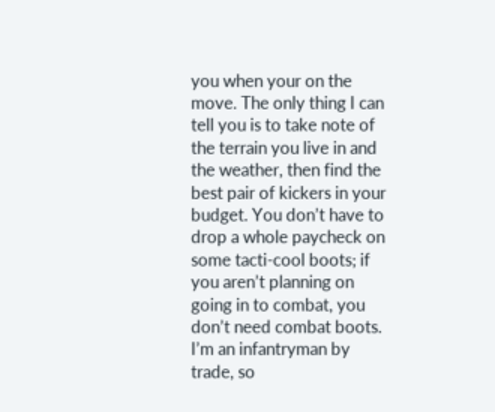you when your on the move. The only thing I can tell you is to take note of the terrain you live in and the weather, then find the best pair of kickers in your budget. You don’t have to drop a whole paycheck on some tacti-cool boots; if you aren’t planning on going in to combat, you don’t need combat boots. I’m an infantryman by trade, so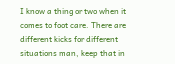I know a thing or two when it comes to foot care. There are different kicks for different situations man, keep that in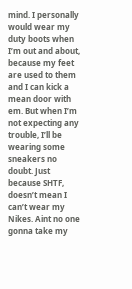mind. I personally would wear my duty boots when I’m out and about, because my feet are used to them and I can kick a mean door with em. But when I’m not expecting any trouble, I’ll be wearing some sneakers no doubt. Just because SHTF, doesn’t mean I can’t wear my Nikes. Aint no one gonna take my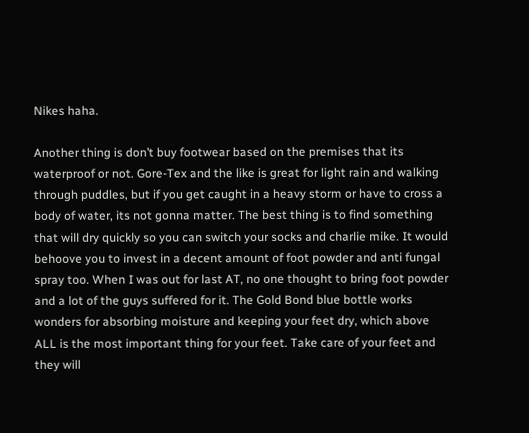Nikes haha.

Another thing is don’t buy footwear based on the premises that its waterproof or not. Gore-Tex and the like is great for light rain and walking through puddles, but if you get caught in a heavy storm or have to cross a body of water, its not gonna matter. The best thing is to find something that will dry quickly so you can switch your socks and charlie mike. It would behoove you to invest in a decent amount of foot powder and anti fungal spray too. When I was out for last AT, no one thought to bring foot powder and a lot of the guys suffered for it. The Gold Bond blue bottle works wonders for absorbing moisture and keeping your feet dry, which above ALL is the most important thing for your feet. Take care of your feet and they will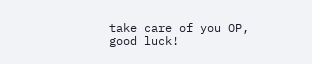take care of you OP, good luck!